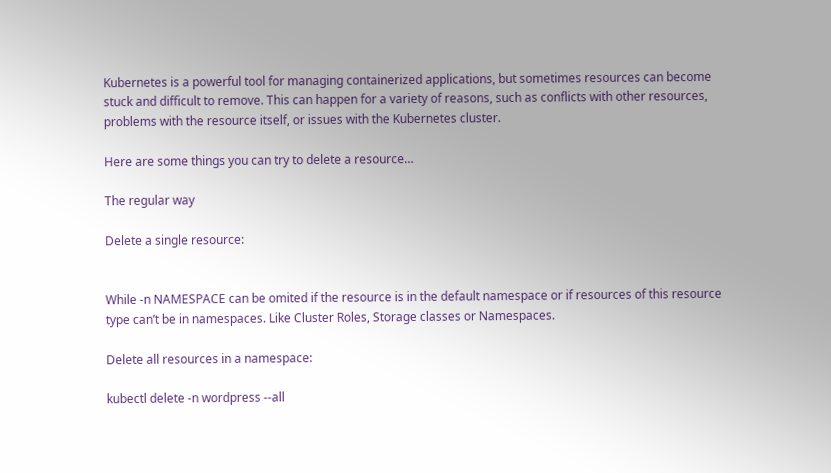Kubernetes is a powerful tool for managing containerized applications, but sometimes resources can become stuck and difficult to remove. This can happen for a variety of reasons, such as conflicts with other resources, problems with the resource itself, or issues with the Kubernetes cluster.

Here are some things you can try to delete a resource…

The regular way

Delete a single resource:


While -n NAMESPACE can be omited if the resource is in the default namespace or if resources of this resource type can’t be in namespaces. Like Cluster Roles, Storage classes or Namespaces.

Delete all resources in a namespace:

kubectl delete -n wordpress --all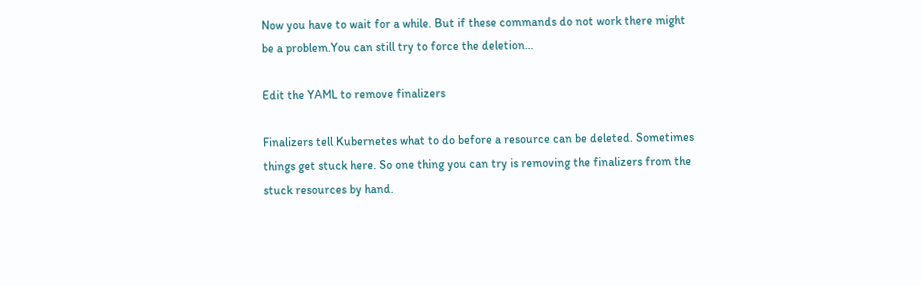Now you have to wait for a while. But if these commands do not work there might be a problem.You can still try to force the deletion…

Edit the YAML to remove finalizers

Finalizers tell Kubernetes what to do before a resource can be deleted. Sometimes things get stuck here. So one thing you can try is removing the finalizers from the stuck resources by hand.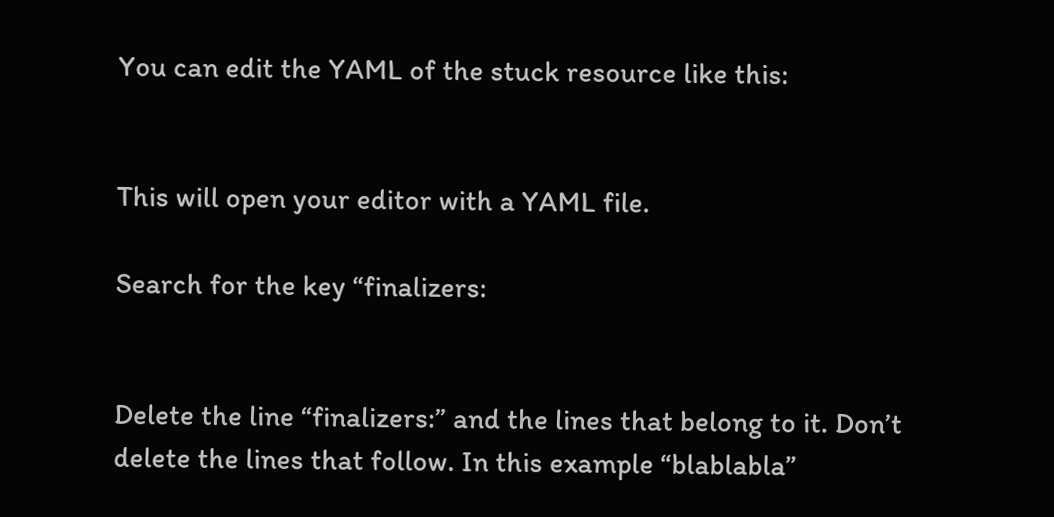You can edit the YAML of the stuck resource like this:


This will open your editor with a YAML file.

Search for the key “finalizers:


Delete the line “finalizers:” and the lines that belong to it. Don’t delete the lines that follow. In this example “blablabla”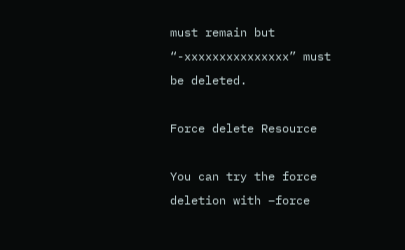must remain but “-xxxxxxxxxxxxxxx” must be deleted.

Force delete Resource

You can try the force deletion with –force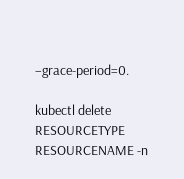–grace-period=0.

kubectl delete RESOURCETYPE RESOURCENAME -n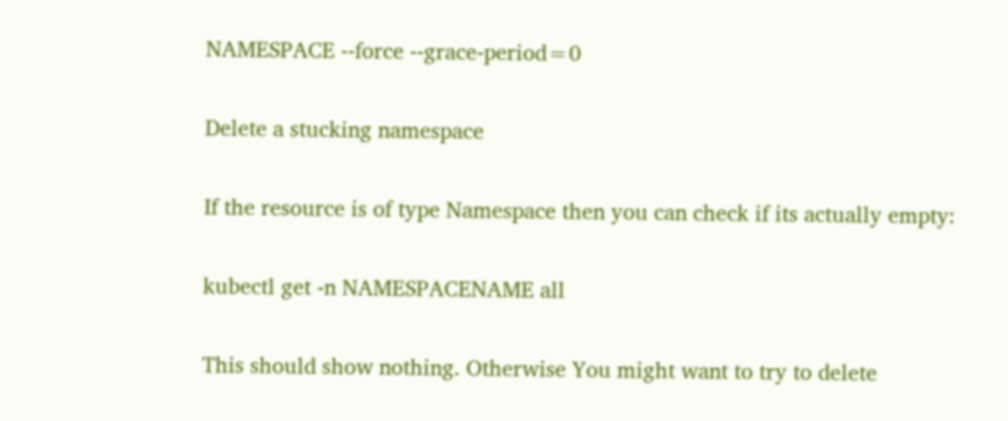NAMESPACE --force --grace-period=0

Delete a stucking namespace

If the resource is of type Namespace then you can check if its actually empty:

kubectl get -n NAMESPACENAME all

This should show nothing. Otherwise You might want to try to delete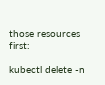those resources first:

kubectl delete -n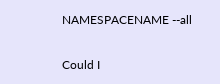NAMESPACENAME --all

Could I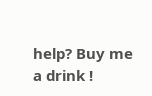help? Buy me a drink !